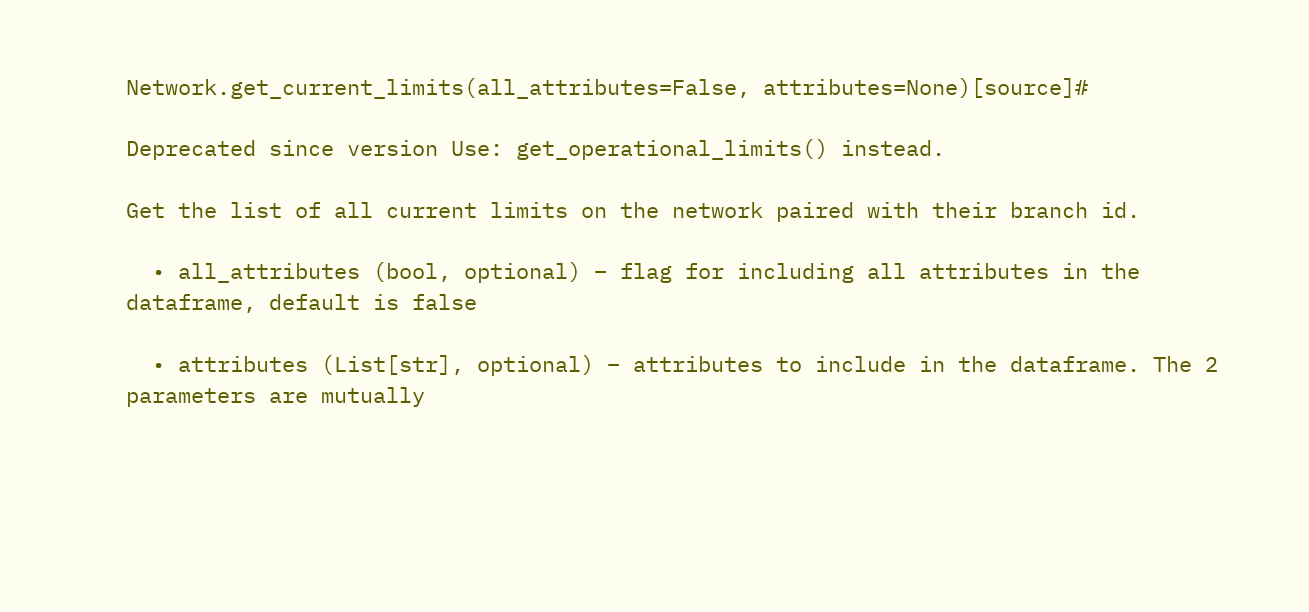Network.get_current_limits(all_attributes=False, attributes=None)[source]#

Deprecated since version Use: get_operational_limits() instead.

Get the list of all current limits on the network paired with their branch id.

  • all_attributes (bool, optional) – flag for including all attributes in the dataframe, default is false

  • attributes (List[str], optional) – attributes to include in the dataframe. The 2 parameters are mutually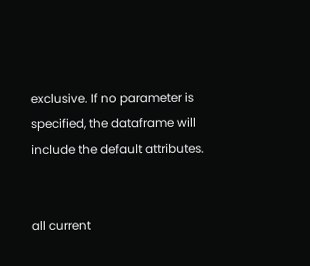exclusive. If no parameter is specified, the dataframe will include the default attributes.


all current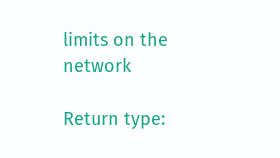limits on the network

Return type: